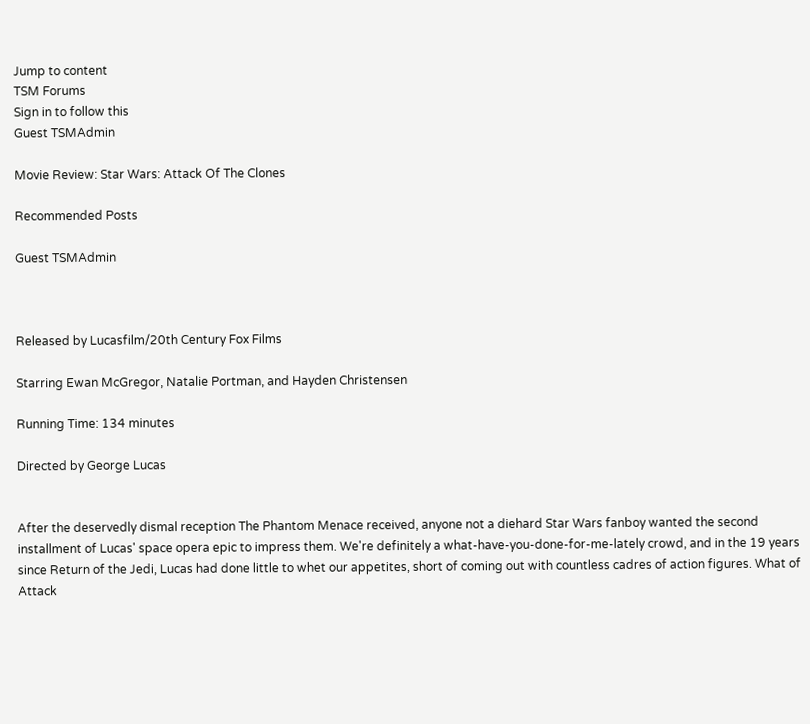Jump to content
TSM Forums
Sign in to follow this
Guest TSMAdmin

Movie Review: Star Wars: Attack Of The Clones

Recommended Posts

Guest TSMAdmin



Released by Lucasfilm/20th Century Fox Films

Starring Ewan McGregor, Natalie Portman, and Hayden Christensen

Running Time: 134 minutes

Directed by George Lucas


After the deservedly dismal reception The Phantom Menace received, anyone not a diehard Star Wars fanboy wanted the second installment of Lucas' space opera epic to impress them. We're definitely a what-have-you-done-for-me-lately crowd, and in the 19 years since Return of the Jedi, Lucas had done little to whet our appetites, short of coming out with countless cadres of action figures. What of Attack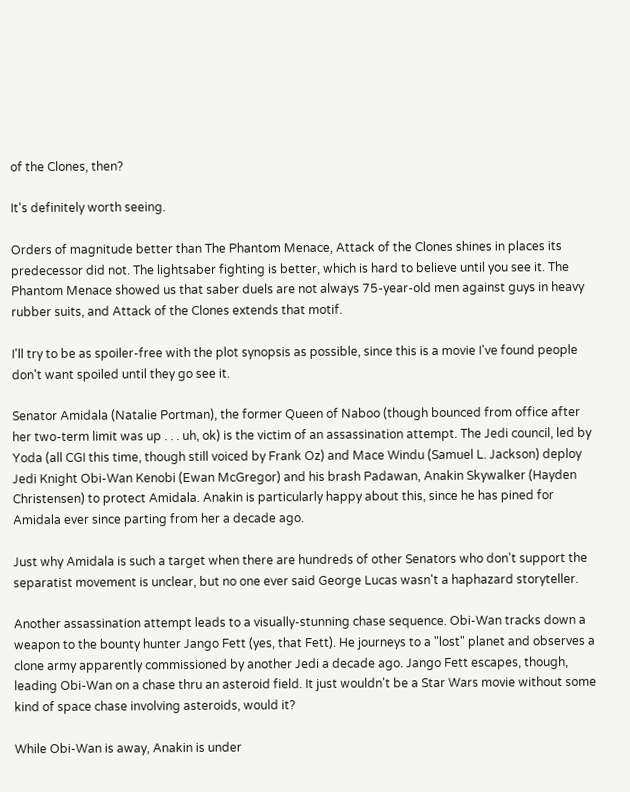of the Clones, then?

It's definitely worth seeing.

Orders of magnitude better than The Phantom Menace, Attack of the Clones shines in places its predecessor did not. The lightsaber fighting is better, which is hard to believe until you see it. The Phantom Menace showed us that saber duels are not always 75-year-old men against guys in heavy rubber suits, and Attack of the Clones extends that motif.

I'll try to be as spoiler-free with the plot synopsis as possible, since this is a movie I've found people don't want spoiled until they go see it.

Senator Amidala (Natalie Portman), the former Queen of Naboo (though bounced from office after her two-term limit was up . . . uh, ok) is the victim of an assassination attempt. The Jedi council, led by Yoda (all CGI this time, though still voiced by Frank Oz) and Mace Windu (Samuel L. Jackson) deploy Jedi Knight Obi-Wan Kenobi (Ewan McGregor) and his brash Padawan, Anakin Skywalker (Hayden Christensen) to protect Amidala. Anakin is particularly happy about this, since he has pined for Amidala ever since parting from her a decade ago.

Just why Amidala is such a target when there are hundreds of other Senators who don't support the separatist movement is unclear, but no one ever said George Lucas wasn't a haphazard storyteller.

Another assassination attempt leads to a visually-stunning chase sequence. Obi-Wan tracks down a weapon to the bounty hunter Jango Fett (yes, that Fett). He journeys to a "lost" planet and observes a clone army apparently commissioned by another Jedi a decade ago. Jango Fett escapes, though, leading Obi-Wan on a chase thru an asteroid field. It just wouldn't be a Star Wars movie without some kind of space chase involving asteroids, would it?

While Obi-Wan is away, Anakin is under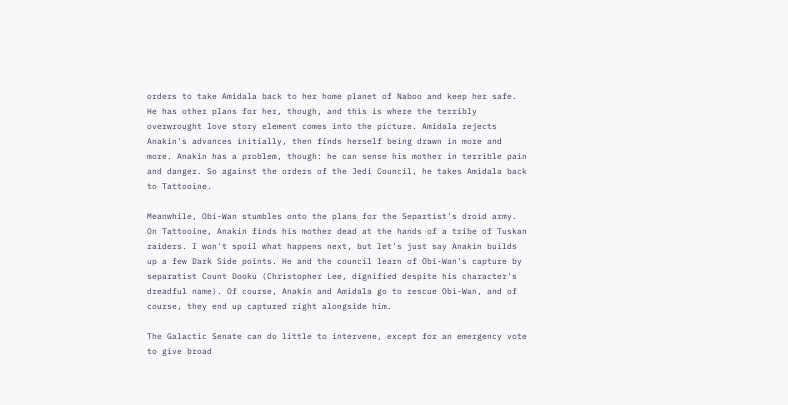orders to take Amidala back to her home planet of Naboo and keep her safe. He has other plans for her, though, and this is where the terribly overwrought love story element comes into the picture. Amidala rejects Anakin's advances initially, then finds herself being drawn in more and more. Anakin has a problem, though: he can sense his mother in terrible pain and danger. So against the orders of the Jedi Council, he takes Amidala back to Tattooine.

Meanwhile, Obi-Wan stumbles onto the plans for the Separtist's droid army. On Tattooine, Anakin finds his mother dead at the hands of a tribe of Tuskan raiders. I won't spoil what happens next, but let's just say Anakin builds up a few Dark Side points. He and the council learn of Obi-Wan's capture by separatist Count Dooku (Christopher Lee, dignified despite his character's dreadful name). Of course, Anakin and Amidala go to rescue Obi-Wan, and of course, they end up captured right alongside him.

The Galactic Senate can do little to intervene, except for an emergency vote to give broad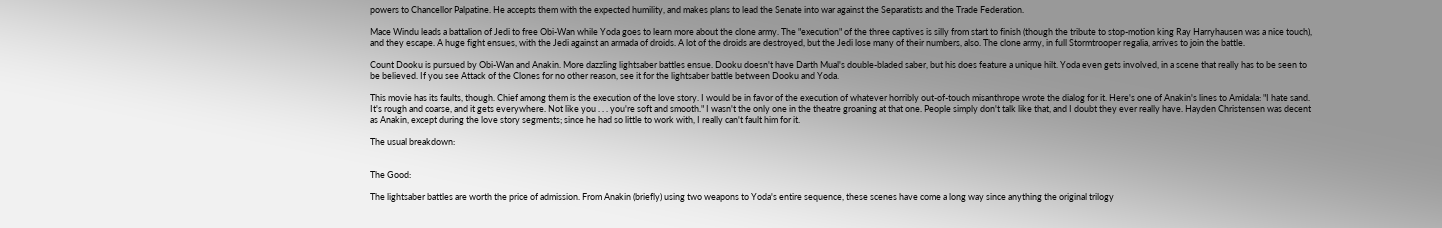powers to Chancellor Palpatine. He accepts them with the expected humility, and makes plans to lead the Senate into war against the Separatists and the Trade Federation.

Mace Windu leads a battalion of Jedi to free Obi-Wan while Yoda goes to learn more about the clone army. The "execution" of the three captives is silly from start to finish (though the tribute to stop-motion king Ray Harryhausen was a nice touch), and they escape. A huge fight ensues, with the Jedi against an armada of droids. A lot of the droids are destroyed, but the Jedi lose many of their numbers, also. The clone army, in full Stormtrooper regalia, arrives to join the battle.

Count Dooku is pursued by Obi-Wan and Anakin. More dazzling lightsaber battles ensue. Dooku doesn't have Darth Mual's double-bladed saber, but his does feature a unique hilt. Yoda even gets involved, in a scene that really has to be seen to be believed. If you see Attack of the Clones for no other reason, see it for the lightsaber battle between Dooku and Yoda.

This movie has its faults, though. Chief among them is the execution of the love story. I would be in favor of the execution of whatever horribly out-of-touch misanthrope wrote the dialog for it. Here's one of Anakin's lines to Amidala: "I hate sand. It's rough and coarse, and it gets everywhere. Not like you . . . you're soft and smooth." I wasn't the only one in the theatre groaning at that one. People simply don't talk like that, and I doubt they ever really have. Hayden Christensen was decent as Anakin, except during the love story segments; since he had so little to work with, I really can't fault him for it.

The usual breakdown:


The Good:

The lightsaber battles are worth the price of admission. From Anakin (briefly) using two weapons to Yoda's entire sequence, these scenes have come a long way since anything the original trilogy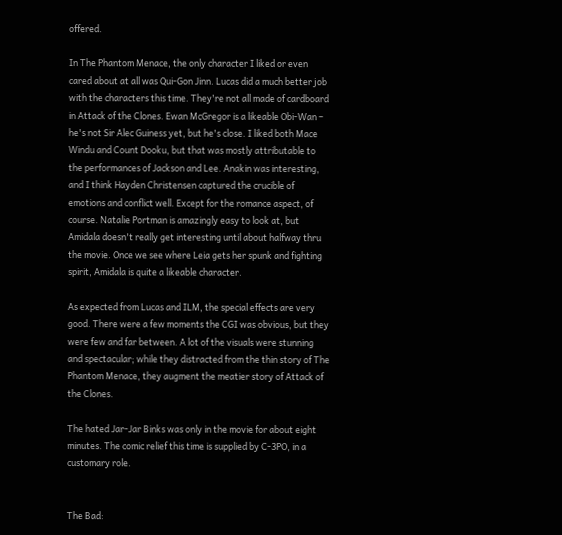offered.

In The Phantom Menace, the only character I liked or even cared about at all was Qui-Gon Jinn. Lucas did a much better job with the characters this time. They're not all made of cardboard in Attack of the Clones. Ewan McGregor is a likeable Obi-Wan – he's not Sir Alec Guiness yet, but he's close. I liked both Mace Windu and Count Dooku, but that was mostly attributable to the performances of Jackson and Lee. Anakin was interesting, and I think Hayden Christensen captured the crucible of emotions and conflict well. Except for the romance aspect, of course. Natalie Portman is amazingly easy to look at, but Amidala doesn't really get interesting until about halfway thru the movie. Once we see where Leia gets her spunk and fighting spirit, Amidala is quite a likeable character.

As expected from Lucas and ILM, the special effects are very good. There were a few moments the CGI was obvious, but they were few and far between. A lot of the visuals were stunning and spectacular; while they distracted from the thin story of The Phantom Menace, they augment the meatier story of Attack of the Clones.

The hated Jar-Jar Binks was only in the movie for about eight minutes. The comic relief this time is supplied by C-3PO, in a customary role.


The Bad: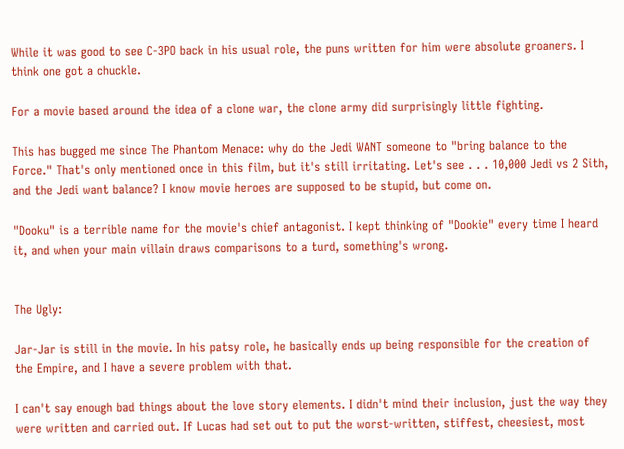While it was good to see C-3PO back in his usual role, the puns written for him were absolute groaners. I think one got a chuckle.

For a movie based around the idea of a clone war, the clone army did surprisingly little fighting.

This has bugged me since The Phantom Menace: why do the Jedi WANT someone to "bring balance to the Force." That's only mentioned once in this film, but it's still irritating. Let's see . . . 10,000 Jedi vs 2 Sith, and the Jedi want balance? I know movie heroes are supposed to be stupid, but come on.

"Dooku" is a terrible name for the movie's chief antagonist. I kept thinking of "Dookie" every time I heard it, and when your main villain draws comparisons to a turd, something's wrong.


The Ugly:

Jar-Jar is still in the movie. In his patsy role, he basically ends up being responsible for the creation of the Empire, and I have a severe problem with that.

I can't say enough bad things about the love story elements. I didn't mind their inclusion, just the way they were written and carried out. If Lucas had set out to put the worst-written, stiffest, cheesiest, most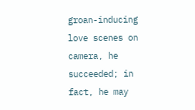groan-inducing love scenes on camera, he succeeded; in fact, he may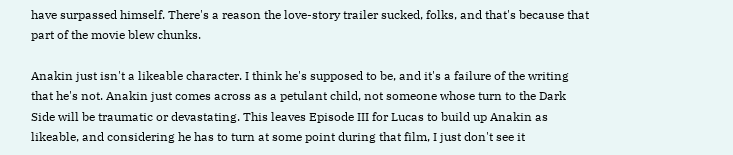have surpassed himself. There's a reason the love-story trailer sucked, folks, and that's because that part of the movie blew chunks.

Anakin just isn't a likeable character. I think he's supposed to be, and it's a failure of the writing that he's not. Anakin just comes across as a petulant child, not someone whose turn to the Dark Side will be traumatic or devastating. This leaves Episode III for Lucas to build up Anakin as likeable, and considering he has to turn at some point during that film, I just don't see it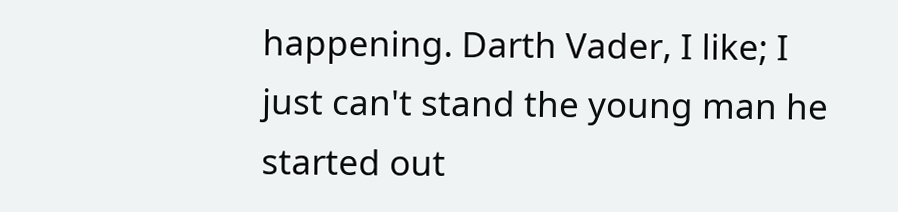happening. Darth Vader, I like; I just can't stand the young man he started out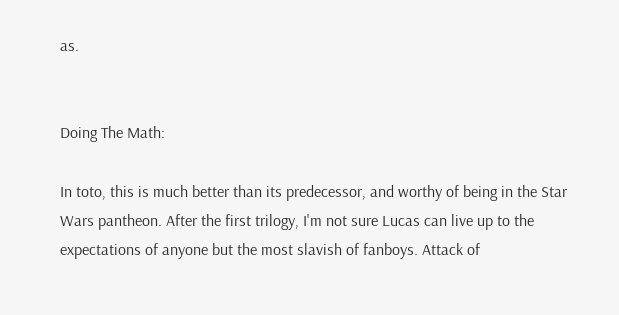as.


Doing The Math:

In toto, this is much better than its predecessor, and worthy of being in the Star Wars pantheon. After the first trilogy, I'm not sure Lucas can live up to the expectations of anyone but the most slavish of fanboys. Attack of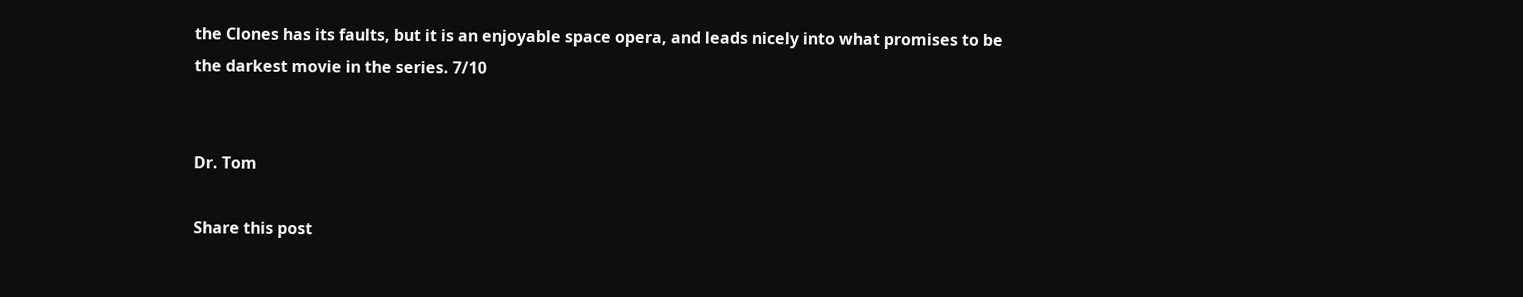the Clones has its faults, but it is an enjoyable space opera, and leads nicely into what promises to be the darkest movie in the series. 7/10


Dr. Tom

Share this post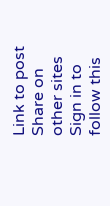Link to post
Share on other sites
Sign in to follow this